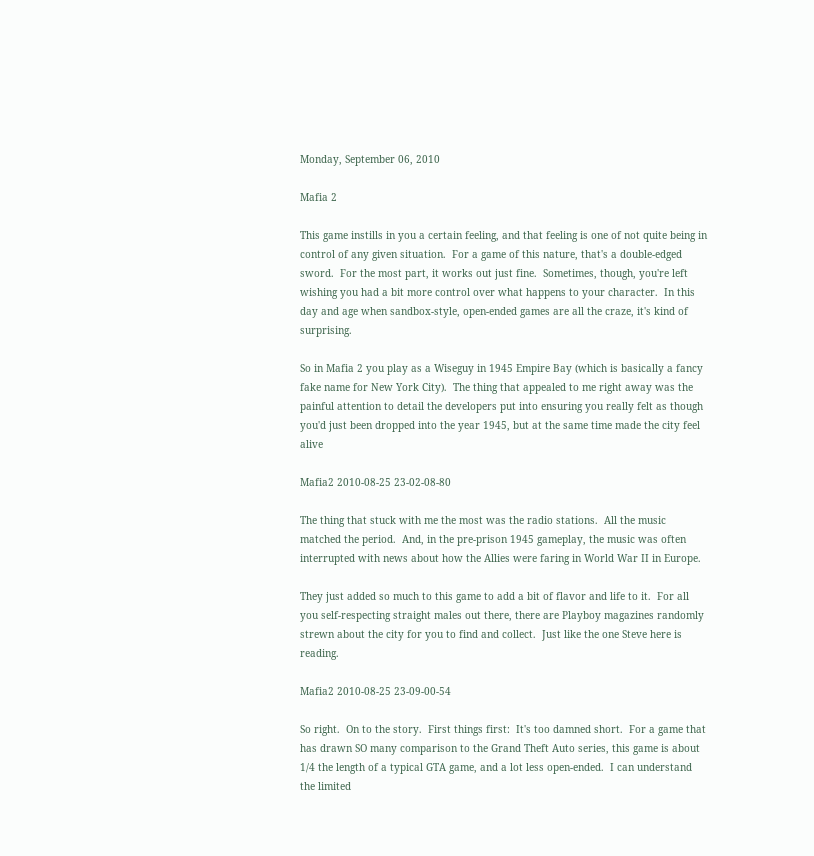Monday, September 06, 2010

Mafia 2

This game instills in you a certain feeling, and that feeling is one of not quite being in control of any given situation.  For a game of this nature, that's a double-edged sword.  For the most part, it works out just fine.  Sometimes, though, you're left wishing you had a bit more control over what happens to your character.  In this day and age when sandbox-style, open-ended games are all the craze, it's kind of surprising.

So in Mafia 2 you play as a Wiseguy in 1945 Empire Bay (which is basically a fancy fake name for New York City).  The thing that appealed to me right away was the painful attention to detail the developers put into ensuring you really felt as though you'd just been dropped into the year 1945, but at the same time made the city feel alive

Mafia2 2010-08-25 23-02-08-80

The thing that stuck with me the most was the radio stations.  All the music matched the period.  And, in the pre-prison 1945 gameplay, the music was often interrupted with news about how the Allies were faring in World War II in Europe.

They just added so much to this game to add a bit of flavor and life to it.  For all you self-respecting straight males out there, there are Playboy magazines randomly strewn about the city for you to find and collect.  Just like the one Steve here is reading.

Mafia2 2010-08-25 23-09-00-54

So right.  On to the story.  First things first:  It's too damned short.  For a game that has drawn SO many comparison to the Grand Theft Auto series, this game is about 1/4 the length of a typical GTA game, and a lot less open-ended.  I can understand the limited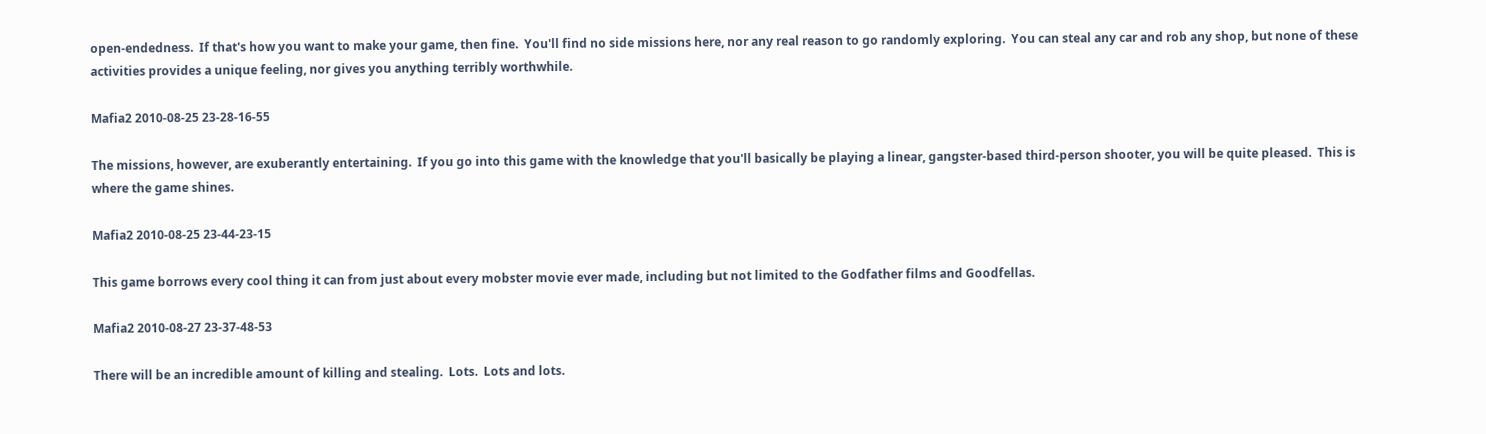open-endedness.  If that's how you want to make your game, then fine.  You'll find no side missions here, nor any real reason to go randomly exploring.  You can steal any car and rob any shop, but none of these activities provides a unique feeling, nor gives you anything terribly worthwhile.

Mafia2 2010-08-25 23-28-16-55

The missions, however, are exuberantly entertaining.  If you go into this game with the knowledge that you'll basically be playing a linear, gangster-based third-person shooter, you will be quite pleased.  This is where the game shines.

Mafia2 2010-08-25 23-44-23-15

This game borrows every cool thing it can from just about every mobster movie ever made, including but not limited to the Godfather films and Goodfellas.

Mafia2 2010-08-27 23-37-48-53

There will be an incredible amount of killing and stealing.  Lots.  Lots and lots.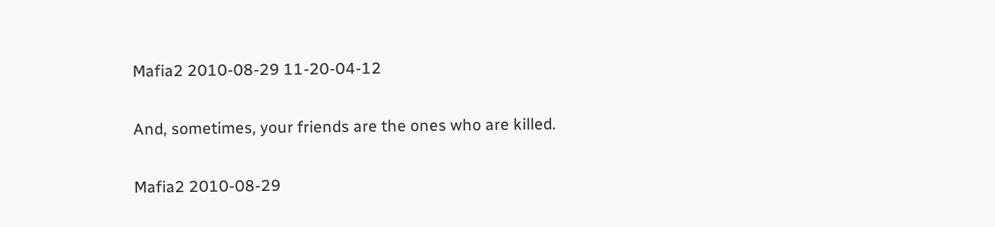Mafia2 2010-08-29 11-20-04-12

And, sometimes, your friends are the ones who are killed.

Mafia2 2010-08-29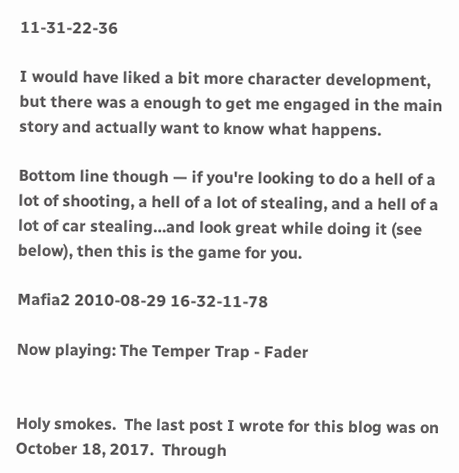11-31-22-36

I would have liked a bit more character development, but there was a enough to get me engaged in the main story and actually want to know what happens.

Bottom line though — if you're looking to do a hell of a lot of shooting, a hell of a lot of stealing, and a hell of a lot of car stealing…and look great while doing it (see below), then this is the game for you.

Mafia2 2010-08-29 16-32-11-78

Now playing: The Temper Trap - Fader


Holy smokes.  The last post I wrote for this blog was on October 18, 2017.  Through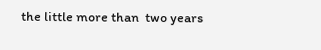the little more than  two years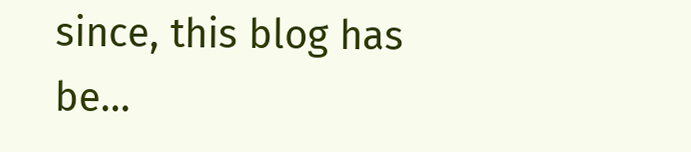since, this blog has be...